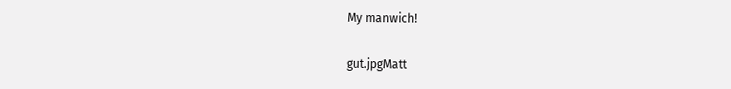My manwich!

gut.jpgMatt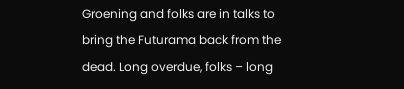Groening and folks are in talks to bring the Futurama back from the dead. Long overdue, folks – long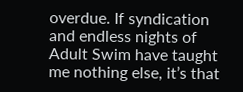overdue. If syndication and endless nights of Adult Swim have taught me nothing else, it’s that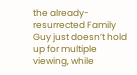the already-resurrected Family Guy just doesn’t hold up for multiple viewing, while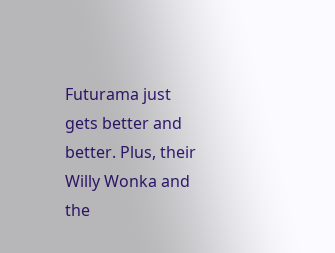Futurama just gets better and better. Plus, their Willy Wonka and the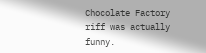Chocolate Factory riff was actually funny.